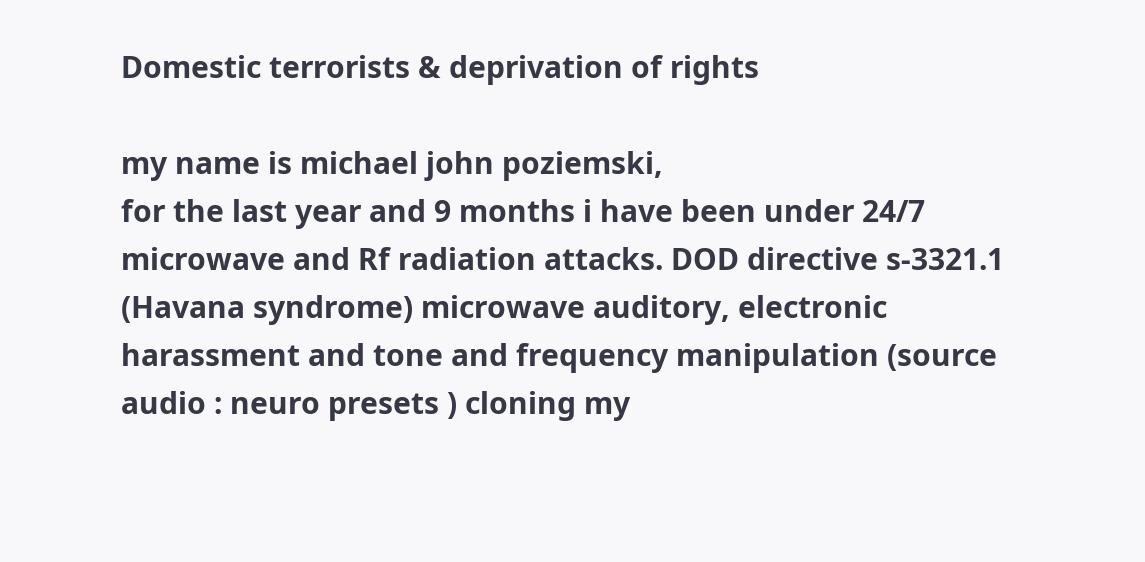Domestic terrorists & deprivation of rights

my name is michael john poziemski,
for the last year and 9 months i have been under 24/7 microwave and Rf radiation attacks. DOD directive s-3321.1 (Havana syndrome) microwave auditory, electronic harassment and tone and frequency manipulation (source audio : neuro presets ) cloning my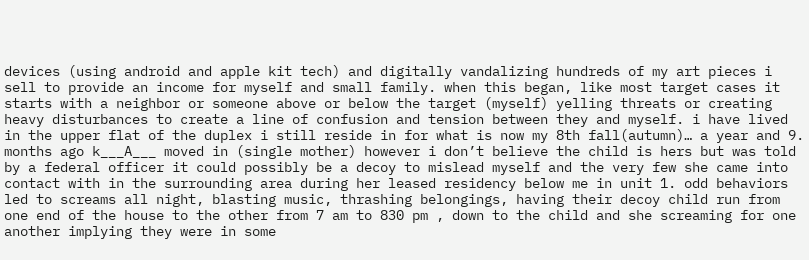devices (using android and apple kit tech) and digitally vandalizing hundreds of my art pieces i sell to provide an income for myself and small family. when this began, like most target cases it starts with a neighbor or someone above or below the target (myself) yelling threats or creating heavy disturbances to create a line of confusion and tension between they and myself. i have lived in the upper flat of the duplex i still reside in for what is now my 8th fall(autumn)… a year and 9. months ago k___A___ moved in (single mother) however i don’t believe the child is hers but was told by a federal officer it could possibly be a decoy to mislead myself and the very few she came into contact with in the surrounding area during her leased residency below me in unit 1. odd behaviors led to screams all night, blasting music, thrashing belongings, having their decoy child run from one end of the house to the other from 7 am to 830 pm , down to the child and she screaming for one another implying they were in some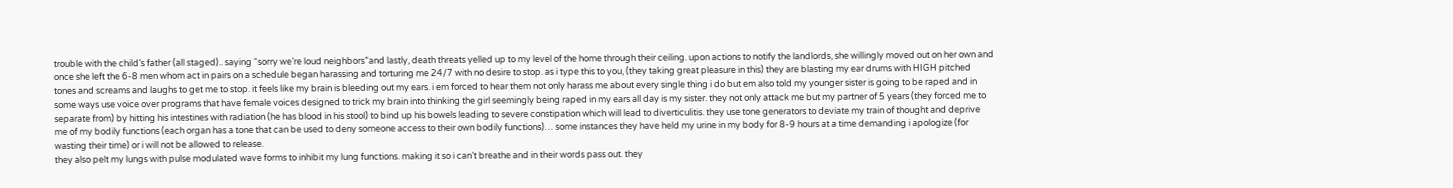trouble with the child’s father (all staged).. saying “sorry we’re loud neighbors”and lastly, death threats yelled up to my level of the home through their ceiling. upon actions to notify the landlords, she willingly moved out on her own and once she left the 6-8 men whom act in pairs on a schedule began harassing and torturing me 24/7 with no desire to stop. as i type this to you, (they taking great pleasure in this) they are blasting my ear drums with HIGH pitched tones and screams and laughs to get me to stop. it feels like my brain is bleeding out my ears. i em forced to hear them not only harass me about every single thing i do but em also told my younger sister is going to be raped and in some ways use voice over programs that have female voices designed to trick my brain into thinking the girl seemingly being raped in my ears all day is my sister. they not only attack me but my partner of 5 years (they forced me to separate from) by hitting his intestines with radiation (he has blood in his stool) to bind up his bowels leading to severe constipation which will lead to diverticulitis. they use tone generators to deviate my train of thought and deprive me of my bodily functions (each organ has a tone that can be used to deny someone access to their own bodily functions)… some instances they have held my urine in my body for 8-9 hours at a time demanding i apologize (for wasting their time) or i will not be allowed to release.
they also pelt my lungs with pulse modulated wave forms to inhibit my lung functions. making it so i can’t breathe and in their words pass out. they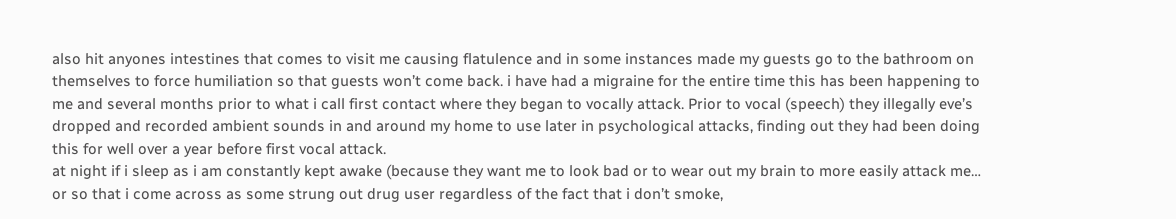also hit anyones intestines that comes to visit me causing flatulence and in some instances made my guests go to the bathroom on themselves to force humiliation so that guests won’t come back. i have had a migraine for the entire time this has been happening to me and several months prior to what i call first contact where they began to vocally attack. Prior to vocal (speech) they illegally eve’s dropped and recorded ambient sounds in and around my home to use later in psychological attacks, finding out they had been doing this for well over a year before first vocal attack.
at night if i sleep as i am constantly kept awake (because they want me to look bad or to wear out my brain to more easily attack me… or so that i come across as some strung out drug user regardless of the fact that i don’t smoke,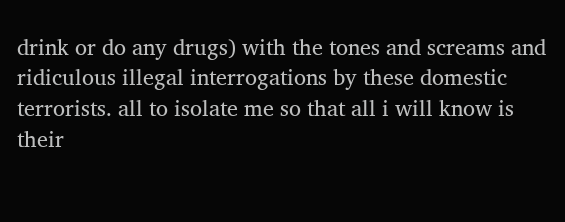drink or do any drugs) with the tones and screams and ridiculous illegal interrogations by these domestic terrorists. all to isolate me so that all i will know is their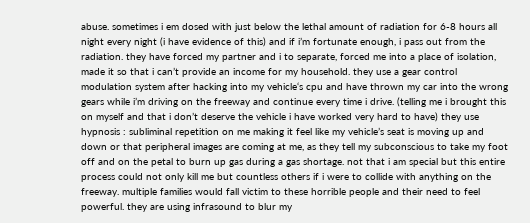abuse. sometimes i em dosed with just below the lethal amount of radiation for 6-8 hours all night every night (i have evidence of this) and if i’m fortunate enough, i pass out from the radiation. they have forced my partner and i to separate, forced me into a place of isolation, made it so that i can’t provide an income for my household. they use a gear control modulation system after hacking into my vehicle‘s cpu and have thrown my car into the wrong gears while i’m driving on the freeway and continue every time i drive. (telling me i brought this on myself and that i don’t deserve the vehicle i have worked very hard to have) they use hypnosis : subliminal repetition on me making it feel like my vehicle’s seat is moving up and down or that peripheral images are coming at me, as they tell my subconscious to take my foot off and on the petal to burn up gas during a gas shortage. not that i am special but this entire process could not only kill me but countless others if i were to collide with anything on the freeway. multiple families would fall victim to these horrible people and their need to feel powerful. they are using infrasound to blur my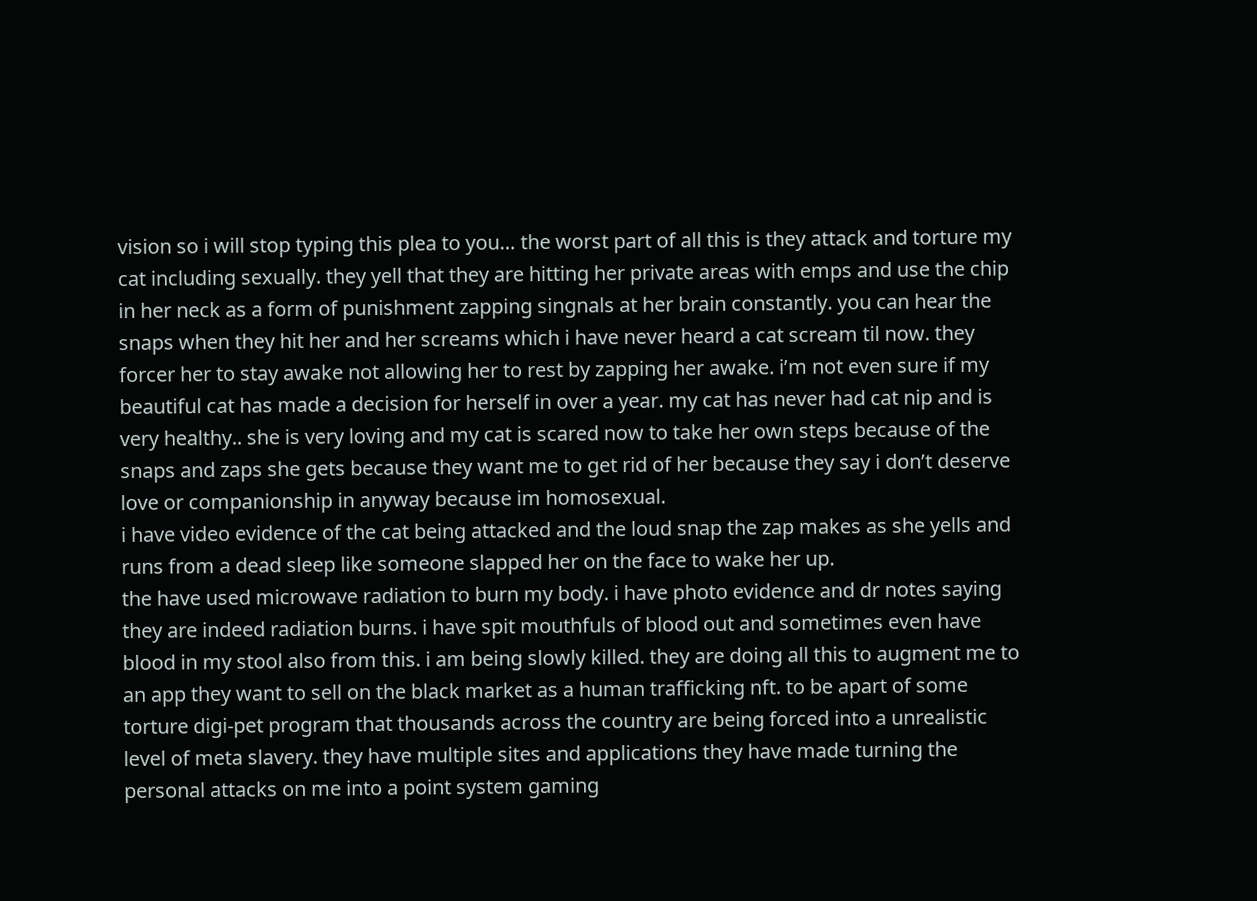vision so i will stop typing this plea to you… the worst part of all this is they attack and torture my cat including sexually. they yell that they are hitting her private areas with emps and use the chip in her neck as a form of punishment zapping singnals at her brain constantly. you can hear the snaps when they hit her and her screams which i have never heard a cat scream til now. they forcer her to stay awake not allowing her to rest by zapping her awake. i’m not even sure if my beautiful cat has made a decision for herself in over a year. my cat has never had cat nip and is very healthy.. she is very loving and my cat is scared now to take her own steps because of the snaps and zaps she gets because they want me to get rid of her because they say i don’t deserve love or companionship in anyway because im homosexual.
i have video evidence of the cat being attacked and the loud snap the zap makes as she yells and runs from a dead sleep like someone slapped her on the face to wake her up.
the have used microwave radiation to burn my body. i have photo evidence and dr notes saying they are indeed radiation burns. i have spit mouthfuls of blood out and sometimes even have blood in my stool also from this. i am being slowly killed. they are doing all this to augment me to an app they want to sell on the black market as a human trafficking nft. to be apart of some torture digi-pet program that thousands across the country are being forced into a unrealistic level of meta slavery. they have multiple sites and applications they have made turning the personal attacks on me into a point system gaming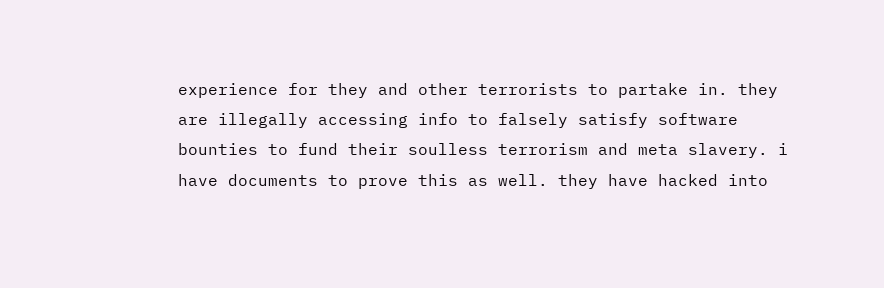experience for they and other terrorists to partake in. they are illegally accessing info to falsely satisfy software bounties to fund their soulless terrorism and meta slavery. i have documents to prove this as well. they have hacked into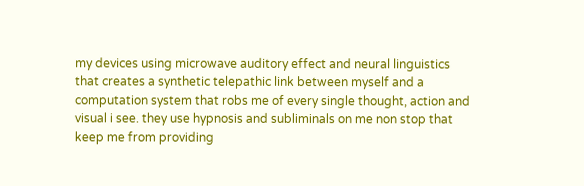my devices using microwave auditory effect and neural linguistics that creates a synthetic telepathic link between myself and a computation system that robs me of every single thought, action and visual i see. they use hypnosis and subliminals on me non stop that keep me from providing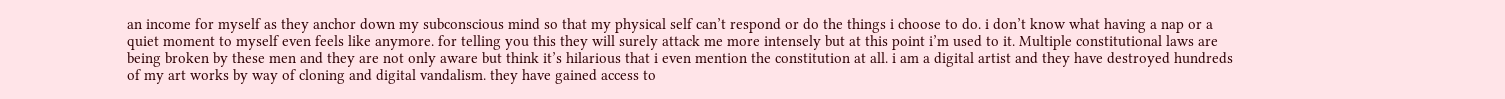an income for myself as they anchor down my subconscious mind so that my physical self can’t respond or do the things i choose to do. i don’t know what having a nap or a quiet moment to myself even feels like anymore. for telling you this they will surely attack me more intensely but at this point i’m used to it. Multiple constitutional laws are being broken by these men and they are not only aware but think it’s hilarious that i even mention the constitution at all. i am a digital artist and they have destroyed hundreds of my art works by way of cloning and digital vandalism. they have gained access to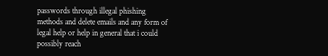passwords through illegal phishing methods and delete emails and any form of legal help or help in general that i could possibly reach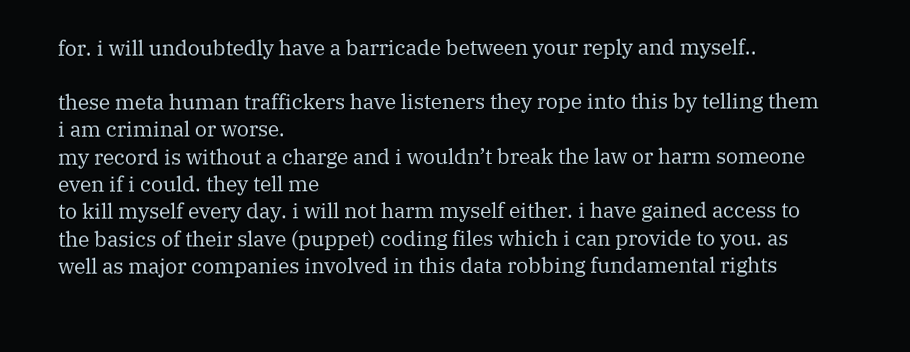for. i will undoubtedly have a barricade between your reply and myself..

these meta human traffickers have listeners they rope into this by telling them i am criminal or worse.
my record is without a charge and i wouldn’t break the law or harm someone even if i could. they tell me
to kill myself every day. i will not harm myself either. i have gained access to the basics of their slave (puppet) coding files which i can provide to you. as well as major companies involved in this data robbing fundamental rights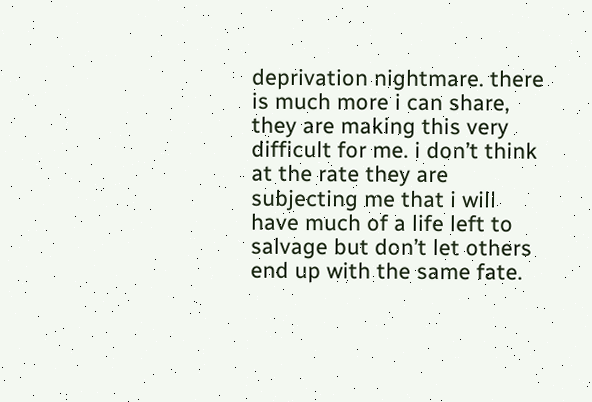deprivation nightmare. there is much more i can share, they are making this very difficult for me. i don’t think at the rate they are subjecting me that i will have much of a life left to salvage but don’t let others end up with the same fate.